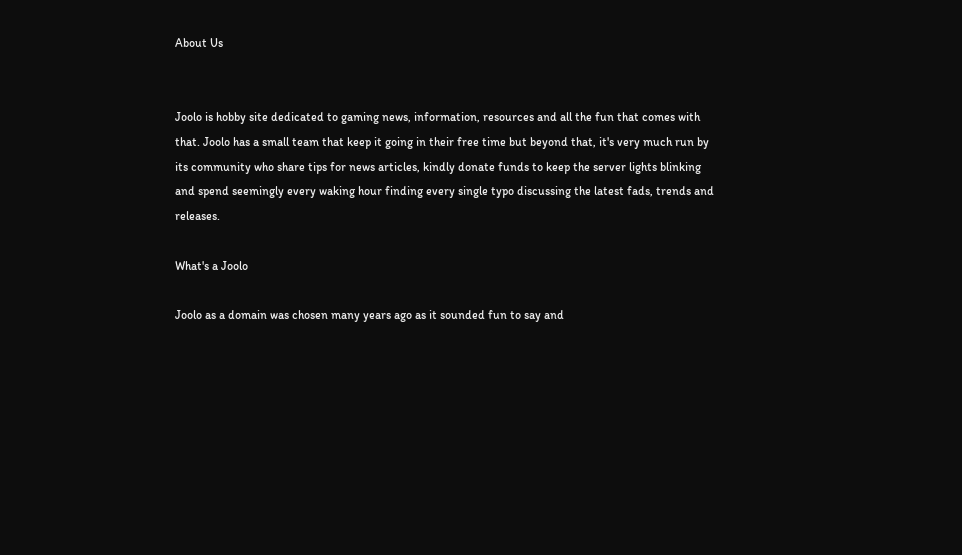About Us


Joolo is hobby site dedicated to gaming news, information, resources and all the fun that comes with that. Joolo has a small team that keep it going in their free time but beyond that, it's very much run by its community who share tips for news articles, kindly donate funds to keep the server lights blinking and spend seemingly every waking hour finding every single typo discussing the latest fads, trends and releases.

What's a Joolo

Joolo as a domain was chosen many years ago as it sounded fun to say and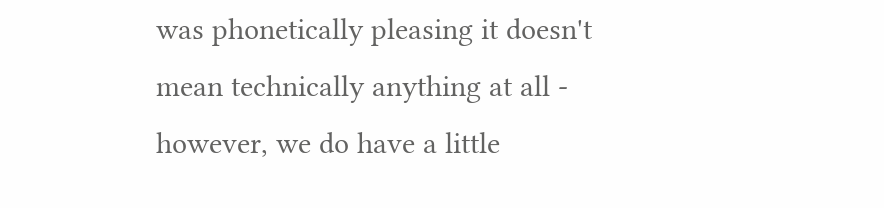was phonetically pleasing it doesn't mean technically anything at all - however, we do have a little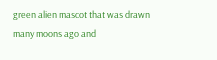green alien mascot that was drawn many moons ago and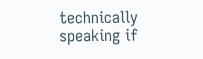technically speaking if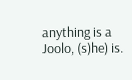anything is a Joolo, (s)he) is.